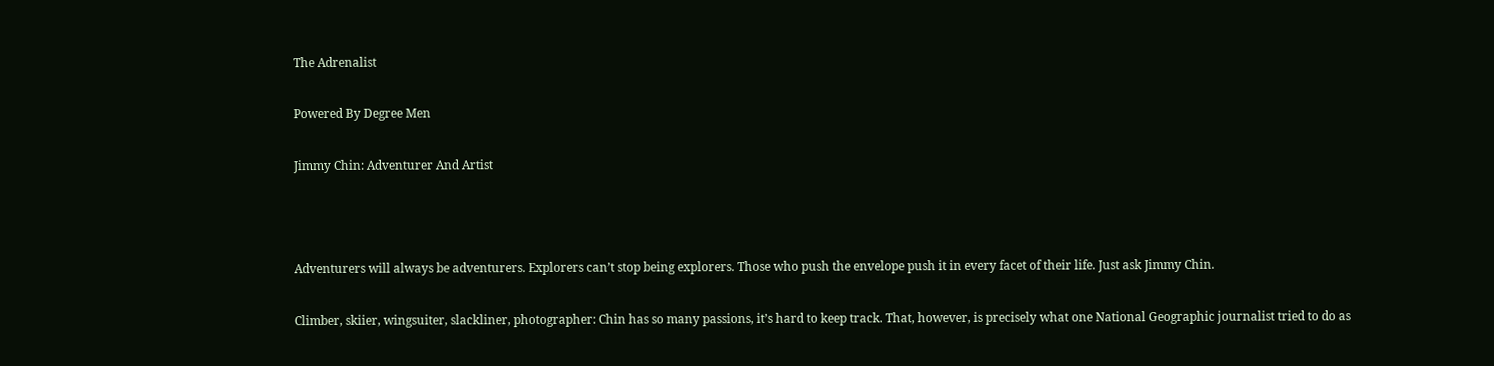The Adrenalist

Powered By Degree Men

Jimmy Chin: Adventurer And Artist



Adventurers will always be adventurers. Explorers can’t stop being explorers. Those who push the envelope push it in every facet of their life. Just ask Jimmy Chin.

Climber, skiier, wingsuiter, slackliner, photographer: Chin has so many passions, it’s hard to keep track. That, however, is precisely what one National Geographic journalist tried to do as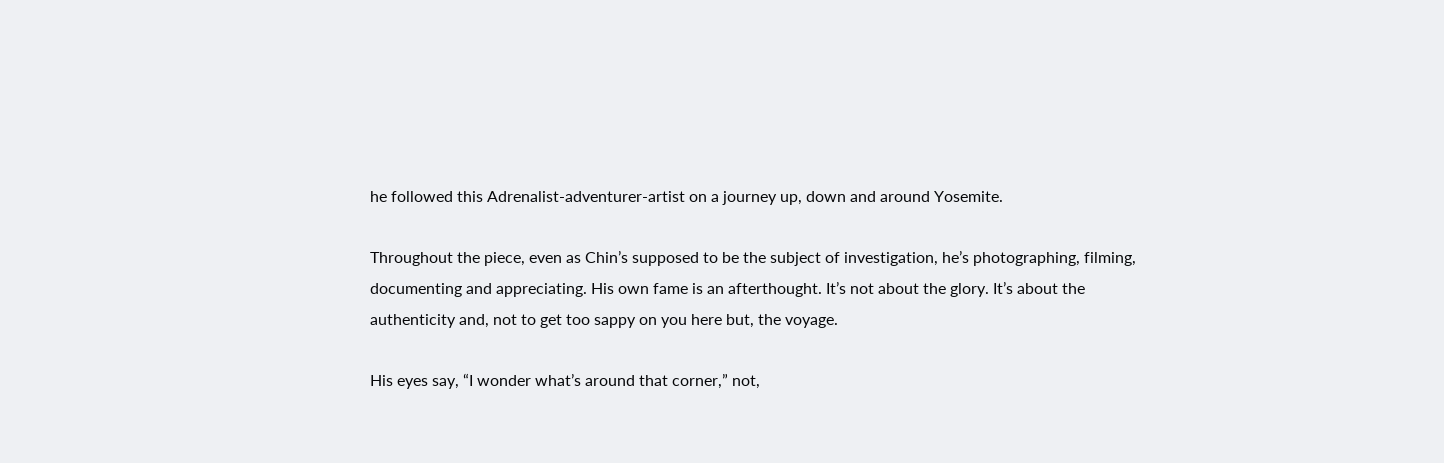he followed this Adrenalist-adventurer-artist on a journey up, down and around Yosemite.

Throughout the piece, even as Chin’s supposed to be the subject of investigation, he’s photographing, filming, documenting and appreciating. His own fame is an afterthought. It’s not about the glory. It’s about the authenticity and, not to get too sappy on you here but, the voyage.

His eyes say, “I wonder what’s around that corner,” not,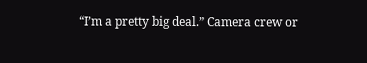“I’m a pretty big deal.” Camera crew or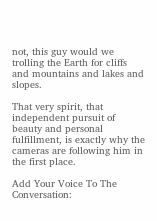not, this guy would we trolling the Earth for cliffs and mountains and lakes and slopes.

That very spirit, that independent pursuit of beauty and personal fulfillment, is exactly why the cameras are following him in the first place.

Add Your Voice To The Conversation: